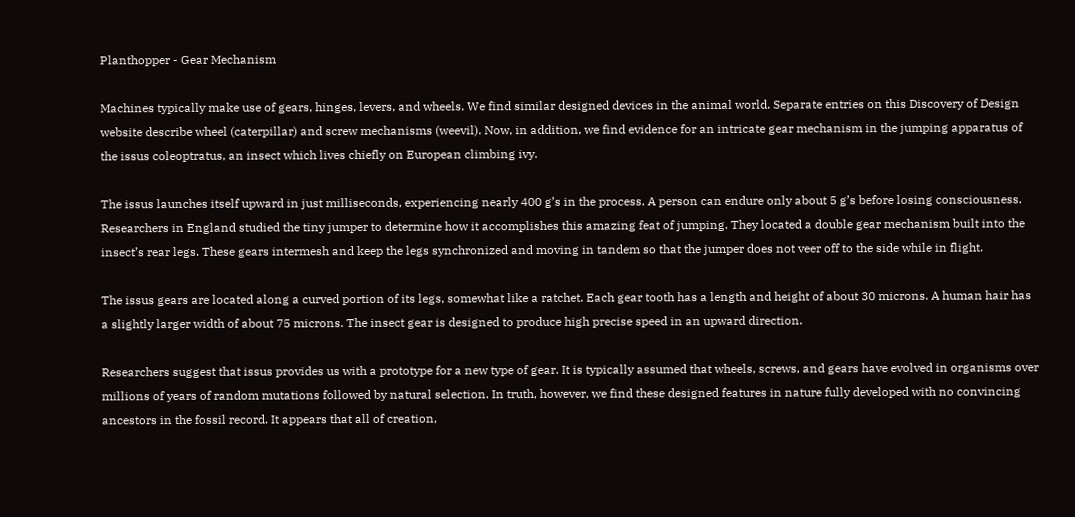Planthopper - Gear Mechanism

Machines typically make use of gears, hinges, levers, and wheels. We find similar designed devices in the animal world. Separate entries on this Discovery of Design website describe wheel (caterpillar) and screw mechanisms (weevil). Now, in addition, we find evidence for an intricate gear mechanism in the jumping apparatus of the issus coleoptratus, an insect which lives chiefly on European climbing ivy.

The issus launches itself upward in just milliseconds, experiencing nearly 400 g’s in the process. A person can endure only about 5 g’s before losing consciousness. Researchers in England studied the tiny jumper to determine how it accomplishes this amazing feat of jumping. They located a double gear mechanism built into the insect’s rear legs. These gears intermesh and keep the legs synchronized and moving in tandem so that the jumper does not veer off to the side while in flight.

The issus gears are located along a curved portion of its legs, somewhat like a ratchet. Each gear tooth has a length and height of about 30 microns. A human hair has a slightly larger width of about 75 microns. The insect gear is designed to produce high precise speed in an upward direction.

Researchers suggest that issus provides us with a prototype for a new type of gear. It is typically assumed that wheels, screws, and gears have evolved in organisms over millions of years of random mutations followed by natural selection. In truth, however, we find these designed features in nature fully developed with no convincing ancestors in the fossil record. It appears that all of creation,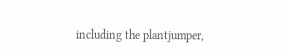including the plantjumper,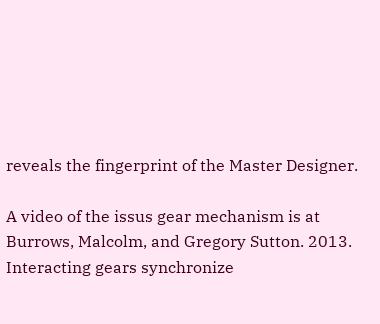reveals the fingerprint of the Master Designer.

A video of the issus gear mechanism is at
Burrows, Malcolm, and Gregory Sutton. 2013. Interacting gears synchronize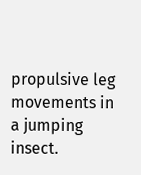propulsive leg movements in a jumping insect.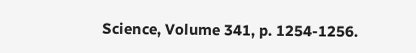Science, Volume 341, p. 1254-1256.